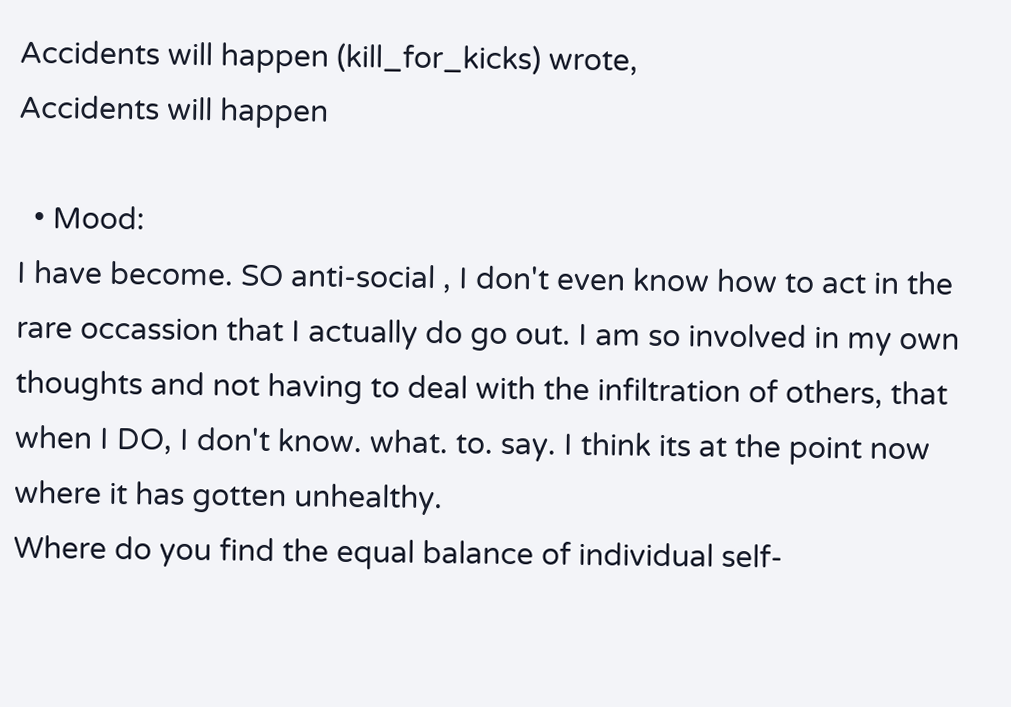Accidents will happen (kill_for_kicks) wrote,
Accidents will happen

  • Mood:
I have become. SO anti-social , I don't even know how to act in the rare occassion that I actually do go out. I am so involved in my own thoughts and not having to deal with the infiltration of others, that when I DO, I don't know. what. to. say. I think its at the point now where it has gotten unhealthy.
Where do you find the equal balance of individual self-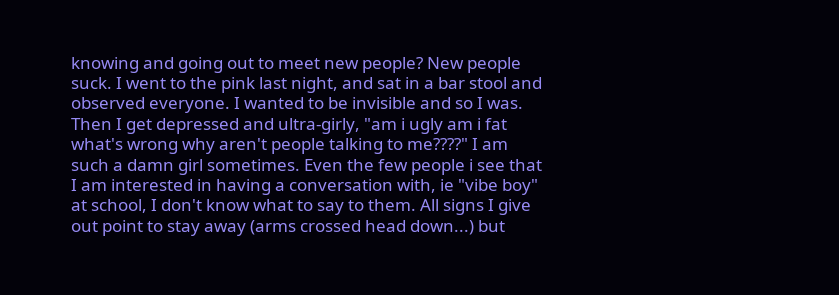knowing and going out to meet new people? New people suck. I went to the pink last night, and sat in a bar stool and observed everyone. I wanted to be invisible and so I was. Then I get depressed and ultra-girly, "am i ugly am i fat what's wrong why aren't people talking to me????" I am such a damn girl sometimes. Even the few people i see that I am interested in having a conversation with, ie "vibe boy" at school, I don't know what to say to them. All signs I give out point to stay away (arms crossed head down...) but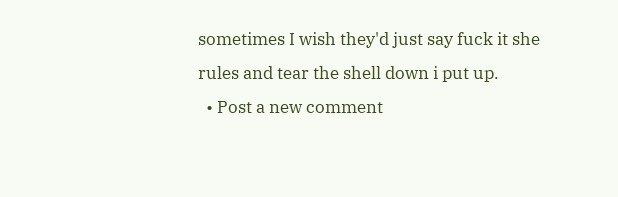sometimes I wish they'd just say fuck it she rules and tear the shell down i put up.
  • Post a new comment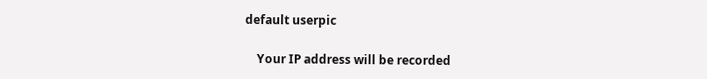default userpic

    Your IP address will be recorded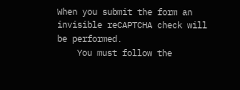When you submit the form an invisible reCAPTCHA check will be performed.
    You must follow the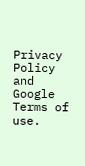Privacy Policy and Google Terms of use.